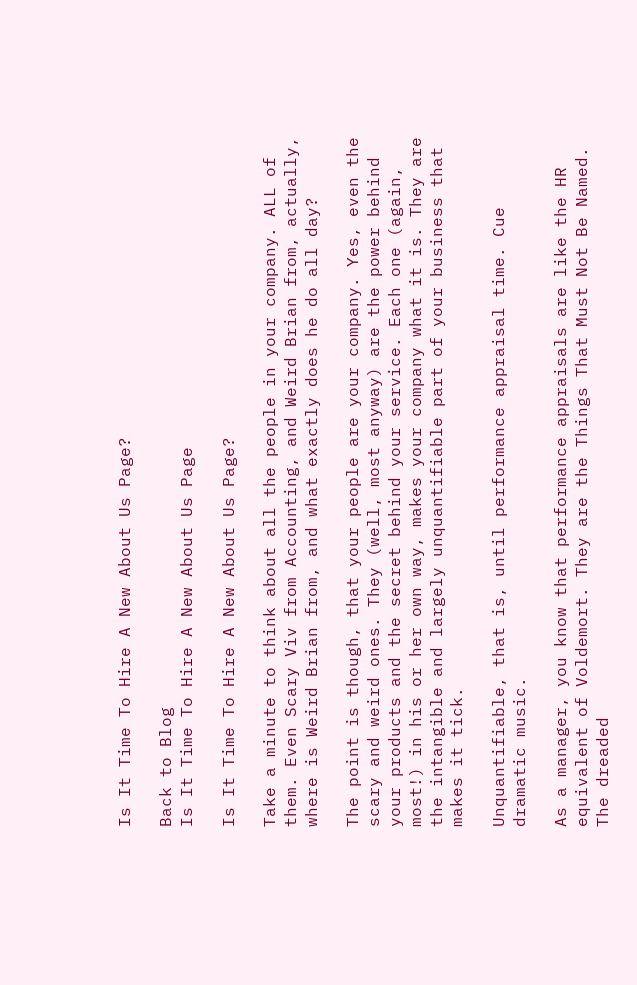Is It Time To Hire A New About Us Page?

Back to Blog
Is It Time To Hire A New About Us Page

Is It Time To Hire A New About Us Page?

Take a minute to think about all the people in your company. ALL of them. Even Scary Viv from Accounting, and Weird Brian from, actually, where is Weird Brian from, and what exactly does he do all day?

The point is though, that your people are your company. Yes, even the scary and weird ones. They (well, most anyway) are the power behind your products and the secret behind your service. Each one (again, most!) in his or her own way, makes your company what it is. They are the intangible and largely unquantifiable part of your business that makes it tick.

Unquantifiable, that is, until performance appraisal time. Cue dramatic music.

As a manager, you know that performance appraisals are like the HR equivalent of Voldemort. They are the Things That Must Not Be Named. The dreaded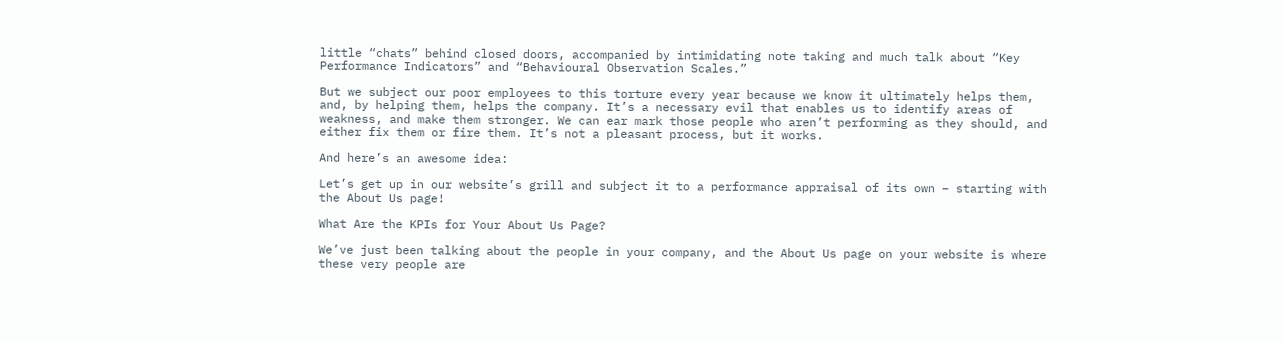little “chats” behind closed doors, accompanied by intimidating note taking and much talk about “Key Performance Indicators” and “Behavioural Observation Scales.”

But we subject our poor employees to this torture every year because we know it ultimately helps them, and, by helping them, helps the company. It’s a necessary evil that enables us to identify areas of weakness, and make them stronger. We can ear mark those people who aren’t performing as they should, and either fix them or fire them. It’s not a pleasant process, but it works.

And here’s an awesome idea:

Let’s get up in our website’s grill and subject it to a performance appraisal of its own – starting with the About Us page!

What Are the KPIs for Your About Us Page?

We’ve just been talking about the people in your company, and the About Us page on your website is where these very people are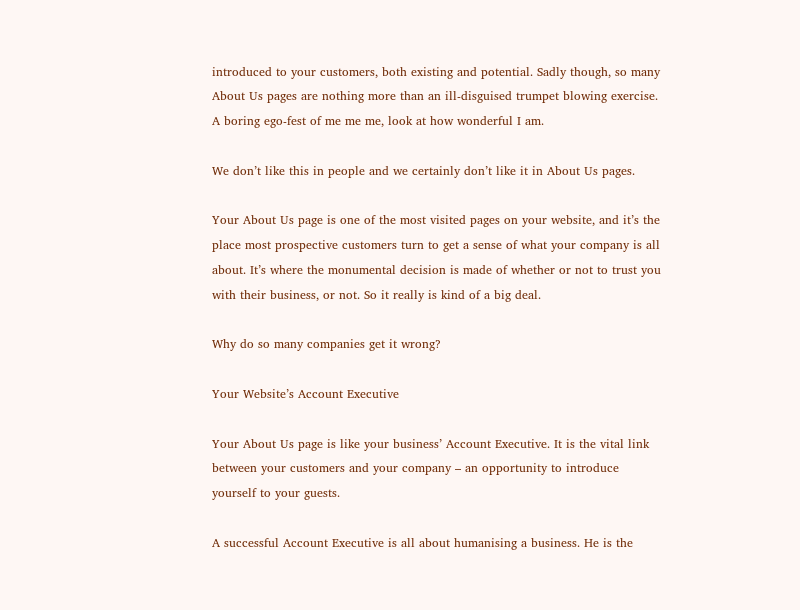introduced to your customers, both existing and potential. Sadly though, so many About Us pages are nothing more than an ill-disguised trumpet blowing exercise. A boring ego-fest of me me me, look at how wonderful I am.

We don’t like this in people and we certainly don’t like it in About Us pages.

Your About Us page is one of the most visited pages on your website, and it’s the place most prospective customers turn to get a sense of what your company is all about. It’s where the monumental decision is made of whether or not to trust you with their business, or not. So it really is kind of a big deal.

Why do so many companies get it wrong?

Your Website’s Account Executive

Your About Us page is like your business’ Account Executive. It is the vital link between your customers and your company – an opportunity to introduce yourself to your guests.

A successful Account Executive is all about humanising a business. He is the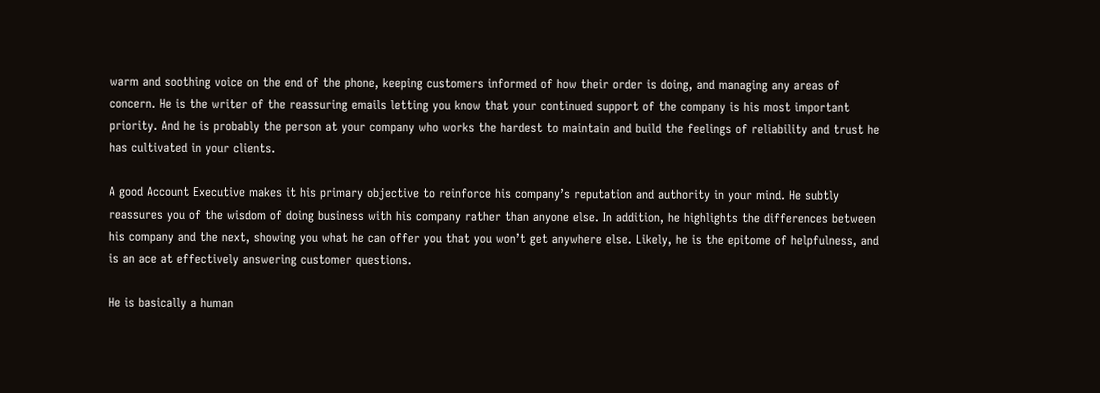warm and soothing voice on the end of the phone, keeping customers informed of how their order is doing, and managing any areas of concern. He is the writer of the reassuring emails letting you know that your continued support of the company is his most important priority. And he is probably the person at your company who works the hardest to maintain and build the feelings of reliability and trust he has cultivated in your clients.

A good Account Executive makes it his primary objective to reinforce his company’s reputation and authority in your mind. He subtly reassures you of the wisdom of doing business with his company rather than anyone else. In addition, he highlights the differences between his company and the next, showing you what he can offer you that you won’t get anywhere else. Likely, he is the epitome of helpfulness, and is an ace at effectively answering customer questions.

He is basically a human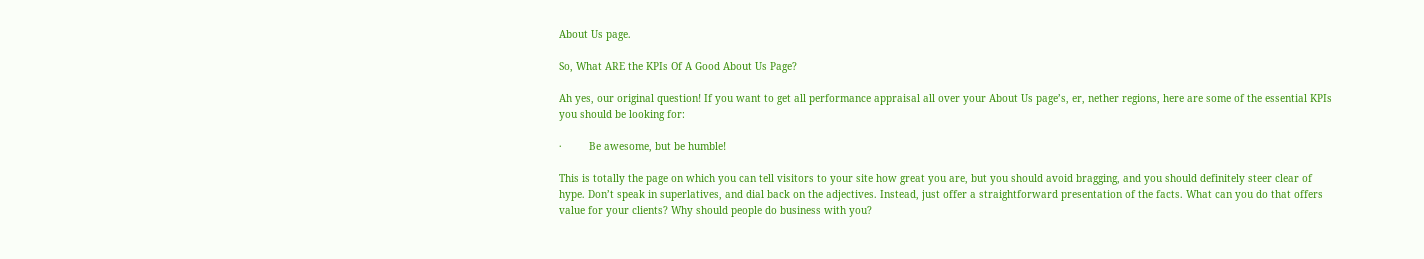About Us page.

So, What ARE the KPIs Of A Good About Us Page?

Ah yes, our original question! If you want to get all performance appraisal all over your About Us page’s, er, nether regions, here are some of the essential KPIs you should be looking for:

·         Be awesome, but be humble!

This is totally the page on which you can tell visitors to your site how great you are, but you should avoid bragging, and you should definitely steer clear of hype. Don’t speak in superlatives, and dial back on the adjectives. Instead, just offer a straightforward presentation of the facts. What can you do that offers value for your clients? Why should people do business with you?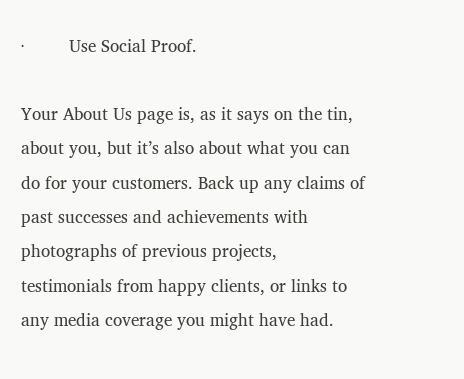·         Use Social Proof.

Your About Us page is, as it says on the tin, about you, but it’s also about what you can do for your customers. Back up any claims of past successes and achievements with photographs of previous projects, testimonials from happy clients, or links to any media coverage you might have had.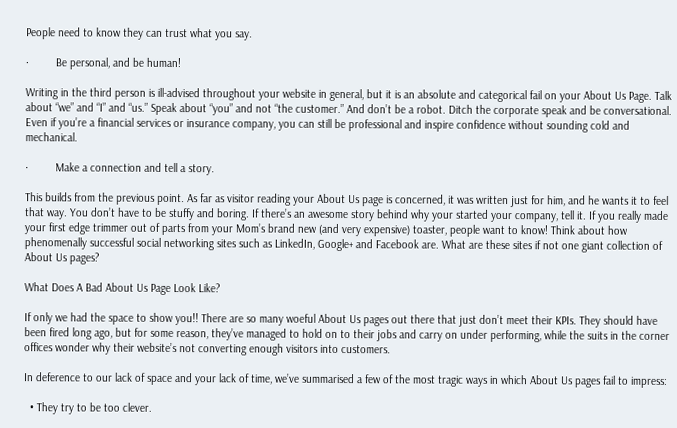People need to know they can trust what you say.

·         Be personal, and be human!

Writing in the third person is ill-advised throughout your website in general, but it is an absolute and categorical fail on your About Us Page. Talk about “we” and “I” and “us.” Speak about “you” and not “the customer.” And don’t be a robot. Ditch the corporate speak and be conversational. Even if you’re a financial services or insurance company, you can still be professional and inspire confidence without sounding cold and mechanical.

·         Make a connection and tell a story.

This builds from the previous point. As far as visitor reading your About Us page is concerned, it was written just for him, and he wants it to feel that way. You don’t have to be stuffy and boring. If there’s an awesome story behind why your started your company, tell it. If you really made your first edge trimmer out of parts from your Mom’s brand new (and very expensive) toaster, people want to know! Think about how phenomenally successful social networking sites such as LinkedIn, Google+ and Facebook are. What are these sites if not one giant collection of About Us pages?

What Does A Bad About Us Page Look Like?

If only we had the space to show you!! There are so many woeful About Us pages out there that just don’t meet their KPIs. They should have been fired long ago, but for some reason, they’ve managed to hold on to their jobs and carry on under performing, while the suits in the corner offices wonder why their website’s not converting enough visitors into customers.

In deference to our lack of space and your lack of time, we’ve summarised a few of the most tragic ways in which About Us pages fail to impress:

  • They try to be too clever.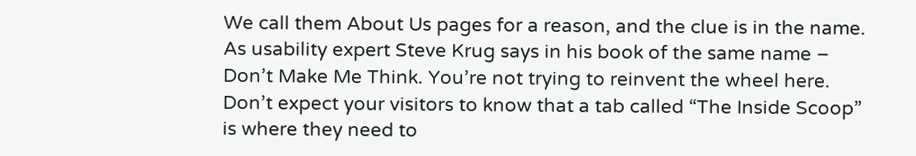We call them About Us pages for a reason, and the clue is in the name. As usability expert Steve Krug says in his book of the same name – Don’t Make Me Think. You’re not trying to reinvent the wheel here. Don’t expect your visitors to know that a tab called “The Inside Scoop” is where they need to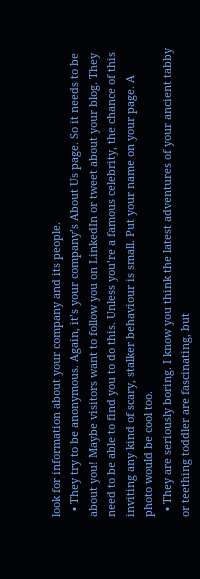look for information about your company and its people.
  • They try to be anonymous. Again, it’s your company’s About Us page. So it needs to be about you! Maybe visitors want to follow you on LinkedIn or tweet about your blog. They need to be able to find you to do this. Unless you’re a famous celebrity, the chance of this inviting any kind of scary, stalker behaviour is small. Put your name on your page. A photo would be cool too.
  • They are seriously boring. I know you think the latest adventures of your ancient tabby or teething toddler are fascinating, but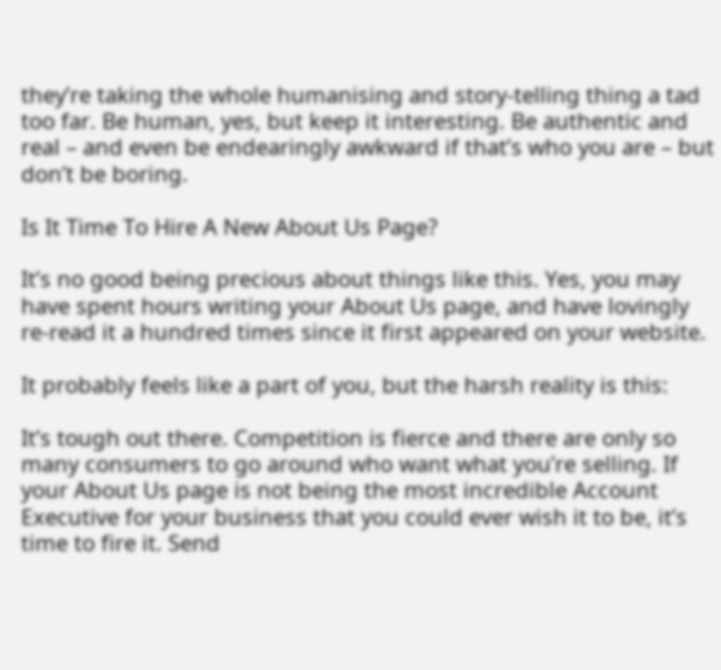they’re taking the whole humanising and story-telling thing a tad too far. Be human, yes, but keep it interesting. Be authentic and real – and even be endearingly awkward if that’s who you are – but don’t be boring.

Is It Time To Hire A New About Us Page?

It’s no good being precious about things like this. Yes, you may have spent hours writing your About Us page, and have lovingly re-read it a hundred times since it first appeared on your website.

It probably feels like a part of you, but the harsh reality is this:

It’s tough out there. Competition is fierce and there are only so many consumers to go around who want what you’re selling. If your About Us page is not being the most incredible Account Executive for your business that you could ever wish it to be, it’s time to fire it. Send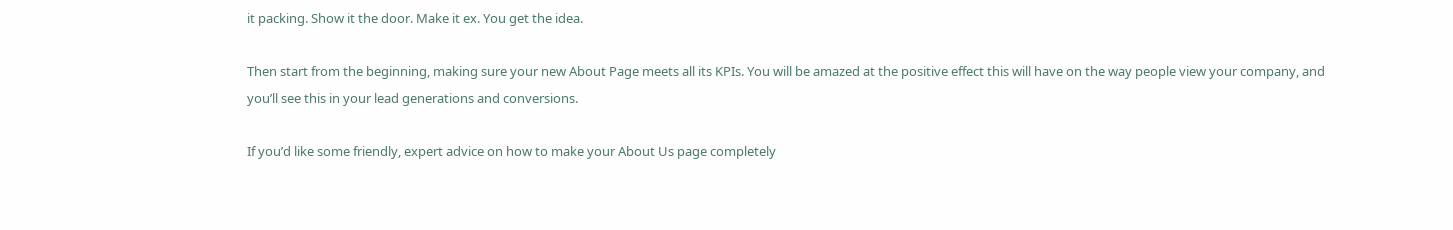it packing. Show it the door. Make it ex. You get the idea.

Then start from the beginning, making sure your new About Page meets all its KPIs. You will be amazed at the positive effect this will have on the way people view your company, and you’ll see this in your lead generations and conversions.

If you’d like some friendly, expert advice on how to make your About Us page completely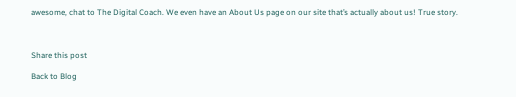awesome, chat to The Digital Coach. We even have an About Us page on our site that’s actually about us! True story.



Share this post

Back to Blog